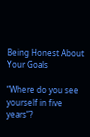Being Honest About Your Goals

“Where do you see yourself in five years”?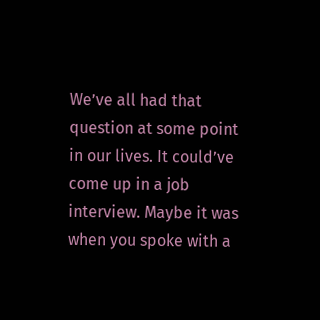We’ve all had that question at some point in our lives. It could’ve come up in a job interview. Maybe it was when you spoke with a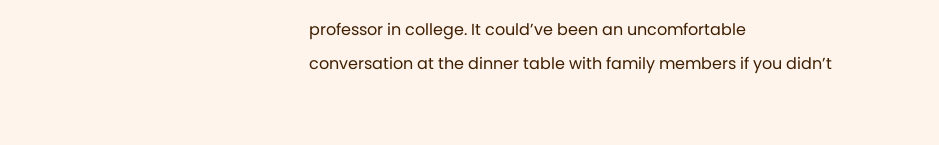professor in college. It could’ve been an uncomfortable conversation at the dinner table with family members if you didn’t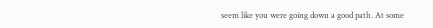seem like you were going down a good path. At some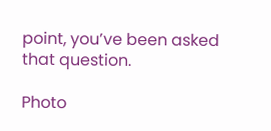point, you’ve been asked that question.

Photo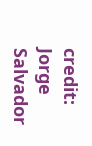credit: Jorge Salvador